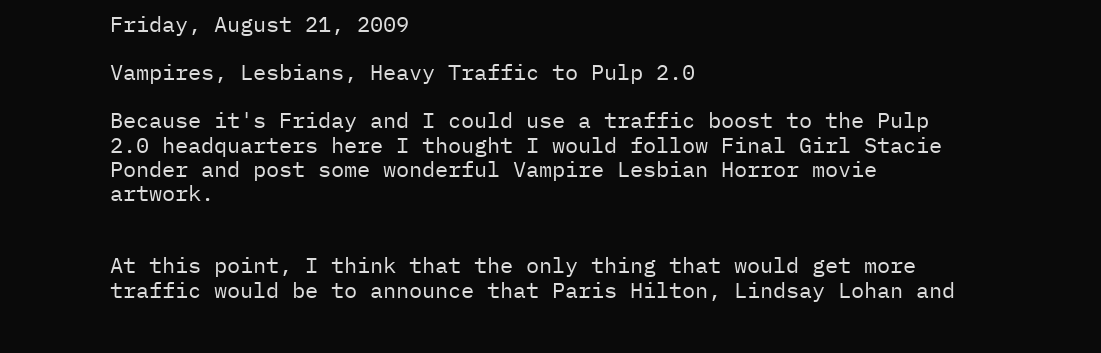Friday, August 21, 2009

Vampires, Lesbians, Heavy Traffic to Pulp 2.0

Because it's Friday and I could use a traffic boost to the Pulp 2.0 headquarters here I thought I would follow Final Girl Stacie Ponder and post some wonderful Vampire Lesbian Horror movie artwork.


At this point, I think that the only thing that would get more traffic would be to announce that Paris Hilton, Lindsay Lohan and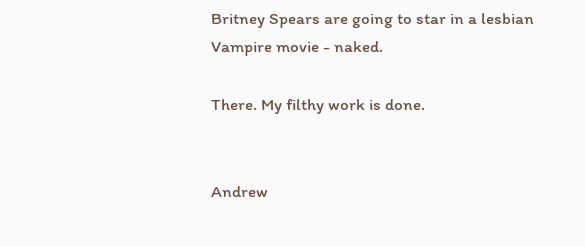Britney Spears are going to star in a lesbian Vampire movie - naked.

There. My filthy work is done.


Andrew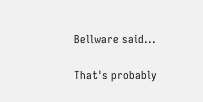Bellware said...

That's probably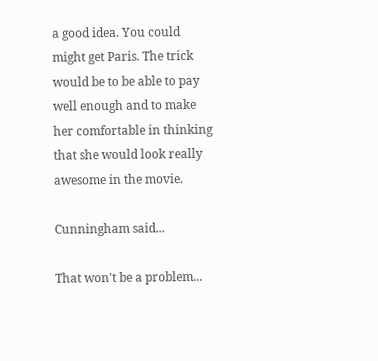a good idea. You could might get Paris. The trick would be to be able to pay well enough and to make her comfortable in thinking that she would look really awesome in the movie.

Cunningham said...

That won't be a problem...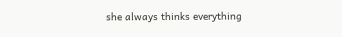she always thinks everything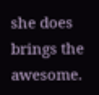she does brings the awesome.